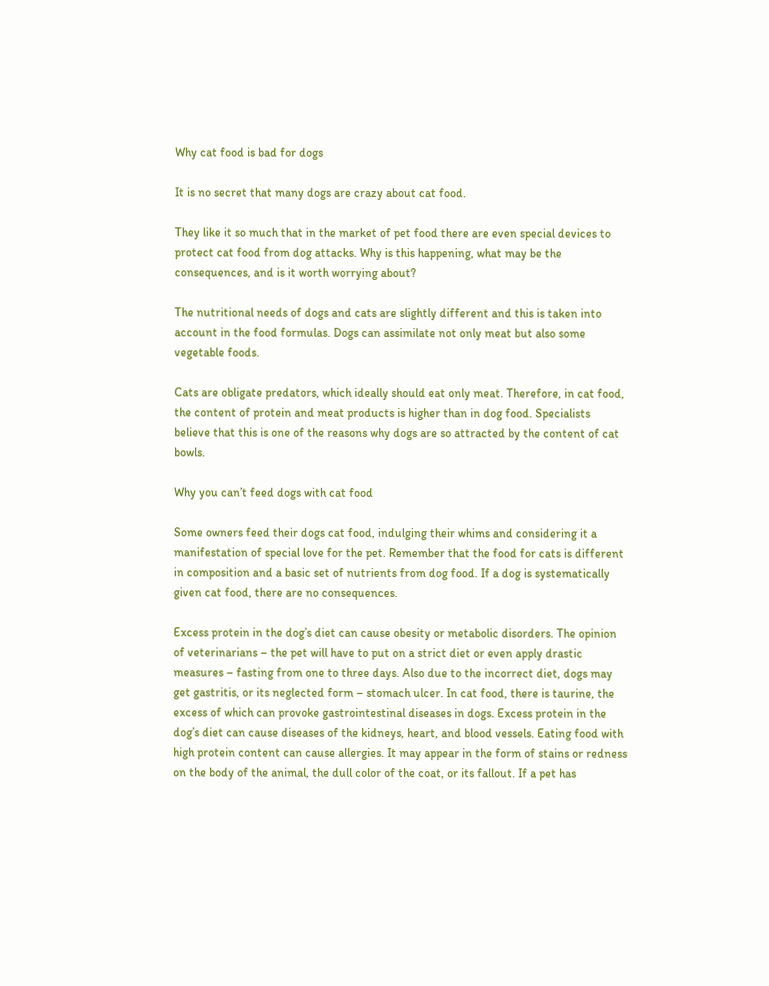Why cat food is bad for dogs

It is no secret that many dogs are crazy about cat food.

They like it so much that in the market of pet food there are even special devices to protect cat food from dog attacks. Why is this happening, what may be the consequences, and is it worth worrying about?

The nutritional needs of dogs and cats are slightly different and this is taken into account in the food formulas. Dogs can assimilate not only meat but also some vegetable foods.

Cats are obligate predators, which ideally should eat only meat. Therefore, in cat food, the content of protein and meat products is higher than in dog food. Specialists believe that this is one of the reasons why dogs are so attracted by the content of cat bowls.

Why you can’t feed dogs with cat food

Some owners feed their dogs cat food, indulging their whims and considering it a manifestation of special love for the pet. Remember that the food for cats is different in composition and a basic set of nutrients from dog food. If a dog is systematically given cat food, there are no consequences.

Excess protein in the dog’s diet can cause obesity or metabolic disorders. The opinion of veterinarians – the pet will have to put on a strict diet or even apply drastic measures – fasting from one to three days. Also due to the incorrect diet, dogs may get gastritis, or its neglected form – stomach ulcer. In cat food, there is taurine, the excess of which can provoke gastrointestinal diseases in dogs. Excess protein in the dog’s diet can cause diseases of the kidneys, heart, and blood vessels. Eating food with high protein content can cause allergies. It may appear in the form of stains or redness on the body of the animal, the dull color of the coat, or its fallout. If a pet has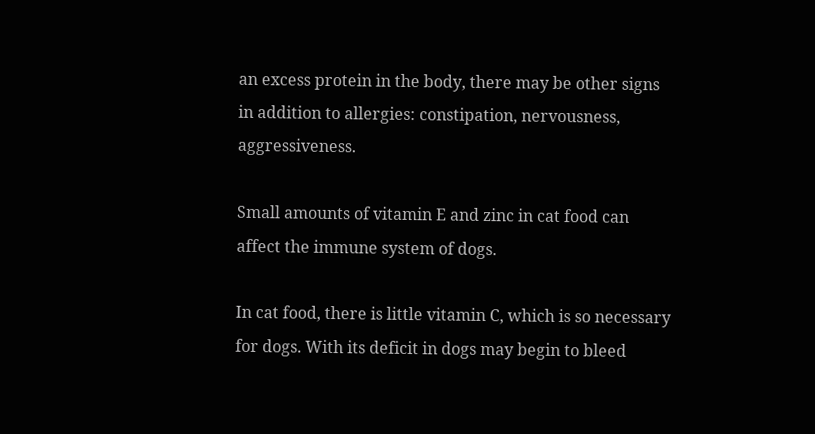an excess protein in the body, there may be other signs in addition to allergies: constipation, nervousness, aggressiveness.

Small amounts of vitamin E and zinc in cat food can affect the immune system of dogs.

In cat food, there is little vitamin C, which is so necessary for dogs. With its deficit in dogs may begin to bleed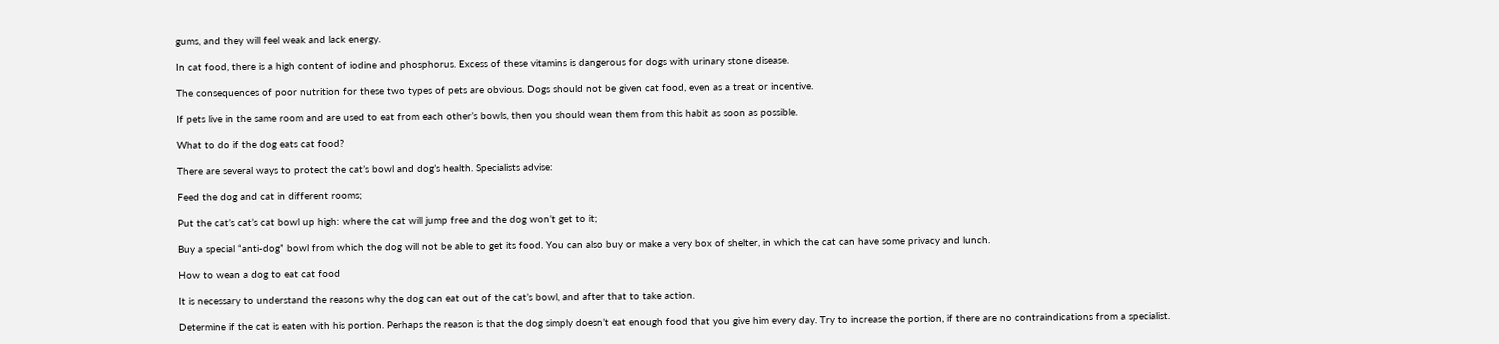gums, and they will feel weak and lack energy.

In cat food, there is a high content of iodine and phosphorus. Excess of these vitamins is dangerous for dogs with urinary stone disease.

The consequences of poor nutrition for these two types of pets are obvious. Dogs should not be given cat food, even as a treat or incentive.

If pets live in the same room and are used to eat from each other’s bowls, then you should wean them from this habit as soon as possible.

What to do if the dog eats cat food?

There are several ways to protect the cat’s bowl and dog’s health. Specialists advise:

Feed the dog and cat in different rooms;

Put the cat’s cat’s cat bowl up high: where the cat will jump free and the dog won’t get to it;

Buy a special “anti-dog” bowl from which the dog will not be able to get its food. You can also buy or make a very box of shelter, in which the cat can have some privacy and lunch.

How to wean a dog to eat cat food

It is necessary to understand the reasons why the dog can eat out of the cat’s bowl, and after that to take action.

Determine if the cat is eaten with his portion. Perhaps the reason is that the dog simply doesn’t eat enough food that you give him every day. Try to increase the portion, if there are no contraindications from a specialist.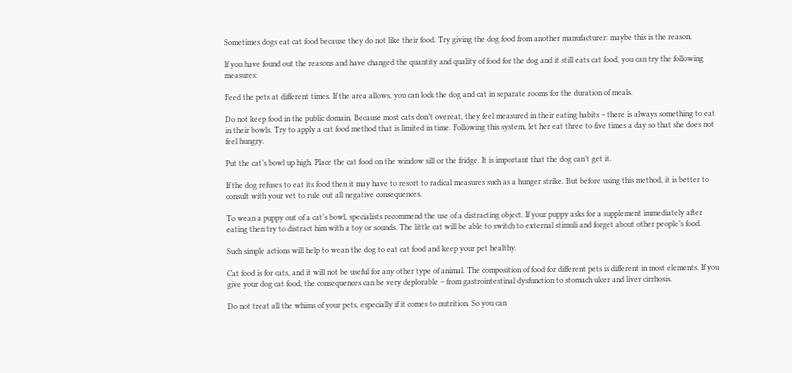Sometimes dogs eat cat food because they do not like their food. Try giving the dog food from another manufacturer: maybe this is the reason.

If you have found out the reasons and have changed the quantity and quality of food for the dog and it still eats cat food, you can try the following measures:

Feed the pets at different times. If the area allows, you can lock the dog and cat in separate rooms for the duration of meals.

Do not keep food in the public domain. Because most cats don’t overeat, they feel measured in their eating habits – there is always something to eat in their bowls. Try to apply a cat food method that is limited in time. Following this system, let her eat three to five times a day so that she does not feel hungry.

Put the cat’s bowl up high. Place the cat food on the window sill or the fridge. It is important that the dog can’t get it.

If the dog refuses to eat its food then it may have to resort to radical measures such as a hunger strike. But before using this method, it is better to consult with your vet to rule out all negative consequences.

To wean a puppy out of a cat’s bowl, specialists recommend the use of a distracting object. If your puppy asks for a supplement immediately after eating then try to distract him with a toy or sounds. The little cat will be able to switch to external stimuli and forget about other people’s food.

Such simple actions will help to wean the dog to eat cat food and keep your pet healthy.

Cat food is for cats, and it will not be useful for any other type of animal. The composition of food for different pets is different in most elements. If you give your dog cat food, the consequences can be very deplorable – from gastrointestinal dysfunction to stomach ulcer and liver cirrhosis.

Do not treat all the whims of your pets, especially if it comes to nutrition. So you can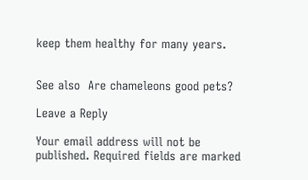keep them healthy for many years.


See also  Are chameleons good pets?

Leave a Reply

Your email address will not be published. Required fields are marked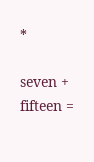*

seven + fifteen =